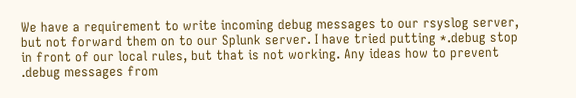We have a requirement to write incoming debug messages to our rsyslog server, but not forward them on to our Splunk server. I have tried putting *.debug stop in front of our local rules, but that is not working. Any ideas how to prevent .debug messages from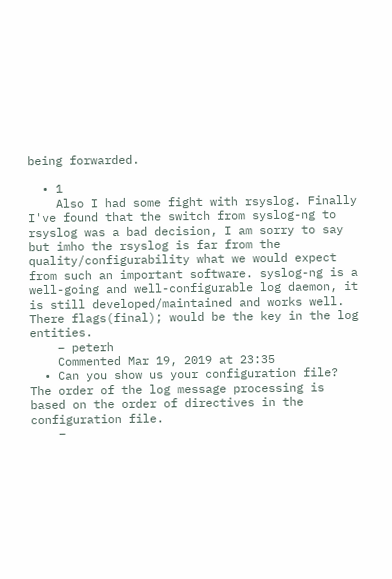being forwarded.

  • 1
    Also I had some fight with rsyslog. Finally I've found that the switch from syslog-ng to rsyslog was a bad decision, I am sorry to say but imho the rsyslog is far from the quality/configurability what we would expect from such an important software. syslog-ng is a well-going and well-configurable log daemon, it is still developed/maintained and works well. There flags(final); would be the key in the log entities.
    – peterh
    Commented Mar 19, 2019 at 23:35
  • Can you show us your configuration file? The order of the log message processing is based on the order of directives in the configuration file.
    –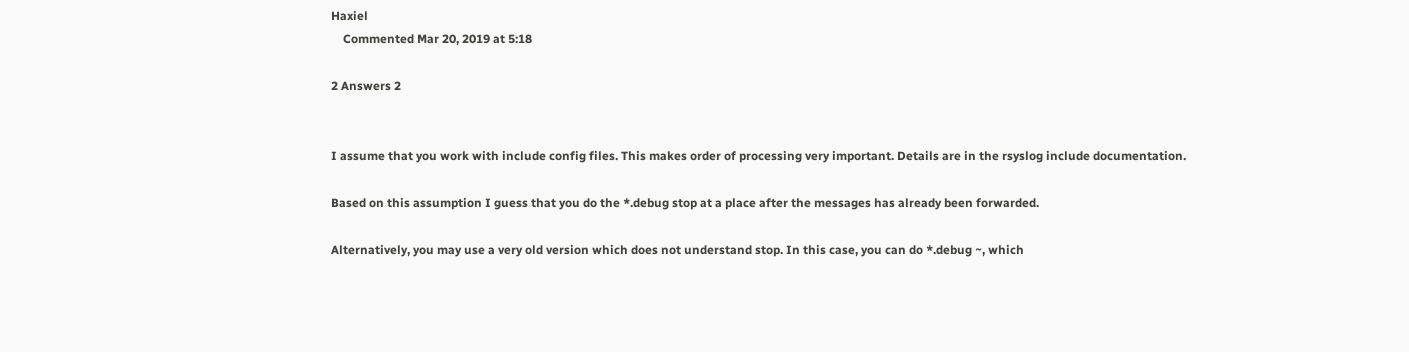Haxiel
    Commented Mar 20, 2019 at 5:18

2 Answers 2


I assume that you work with include config files. This makes order of processing very important. Details are in the rsyslog include documentation.

Based on this assumption I guess that you do the *.debug stop at a place after the messages has already been forwarded.

Alternatively, you may use a very old version which does not understand stop. In this case, you can do *.debug ~, which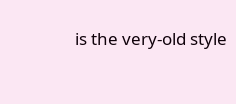is the very-old style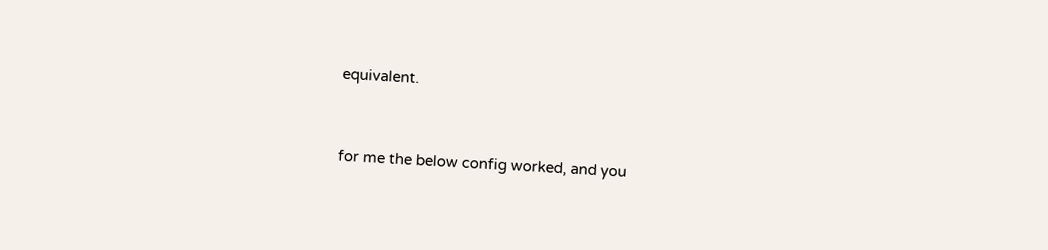equivalent.


for me the below config worked, and you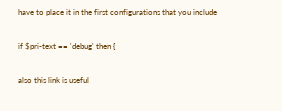have to place it in the first configurations that you include

if $pri-text == 'debug' then {

also this link is useful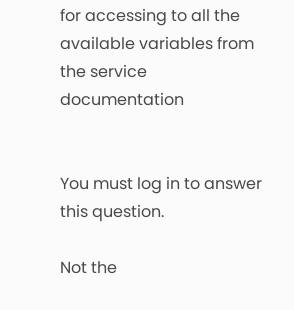for accessing to all the available variables from the service documentation


You must log in to answer this question.

Not the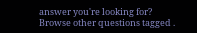answer you're looking for? Browse other questions tagged .